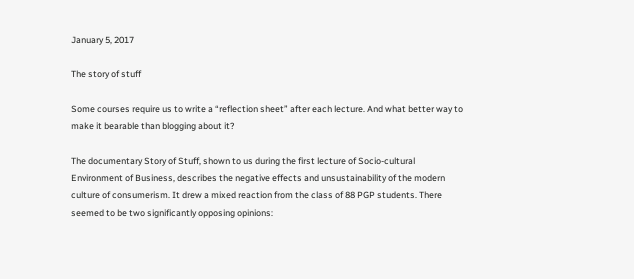January 5, 2017

The story of stuff

Some courses require us to write a “reflection sheet” after each lecture. And what better way to make it bearable than blogging about it?

The documentary Story of Stuff, shown to us during the first lecture of Socio-cultural Environment of Business, describes the negative effects and unsustainability of the modern culture of consumerism. It drew a mixed reaction from the class of 88 PGP students. There seemed to be two significantly opposing opinions: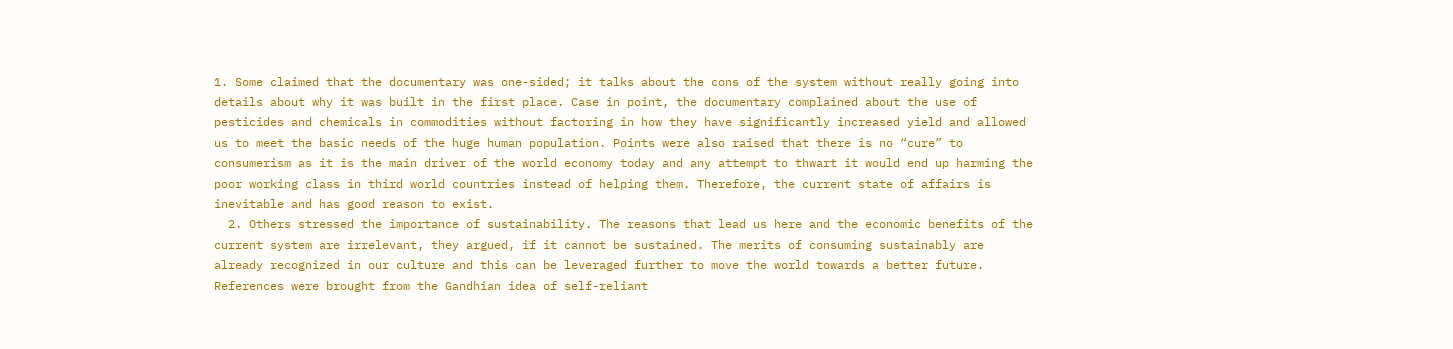1. Some claimed that the documentary was one-sided; it talks about the cons of the system without really going into details about why it was built in the first place. Case in point, the documentary complained about the use of pesticides and chemicals in commodities without factoring in how they have significantly increased yield and allowed us to meet the basic needs of the huge human population. Points were also raised that there is no “cure” to consumerism as it is the main driver of the world economy today and any attempt to thwart it would end up harming the poor working class in third world countries instead of helping them. Therefore, the current state of affairs is inevitable and has good reason to exist.
  2. Others stressed the importance of sustainability. The reasons that lead us here and the economic benefits of the current system are irrelevant, they argued, if it cannot be sustained. The merits of consuming sustainably are already recognized in our culture and this can be leveraged further to move the world towards a better future. References were brought from the Gandhian idea of self-reliant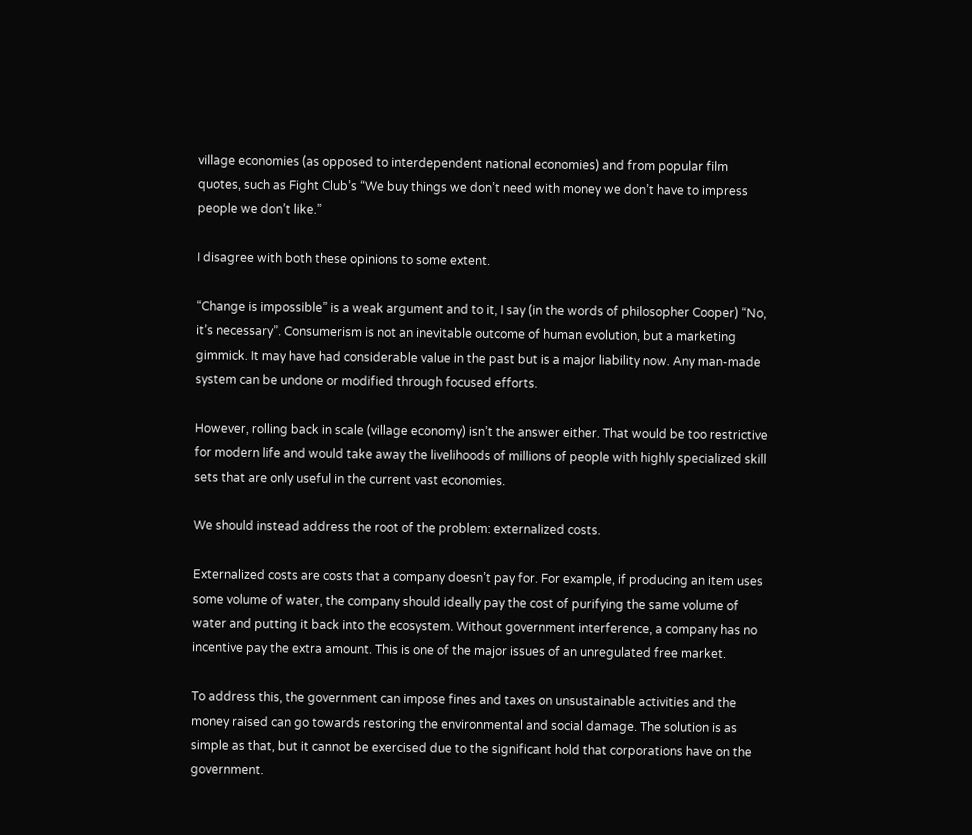village economies (as opposed to interdependent national economies) and from popular film quotes, such as Fight Club’s “We buy things we don’t need with money we don’t have to impress people we don’t like.”

I disagree with both these opinions to some extent.

“Change is impossible” is a weak argument and to it, I say (in the words of philosopher Cooper) “No, it’s necessary”. Consumerism is not an inevitable outcome of human evolution, but a marketing gimmick. It may have had considerable value in the past but is a major liability now. Any man-made system can be undone or modified through focused efforts.

However, rolling back in scale (village economy) isn’t the answer either. That would be too restrictive for modern life and would take away the livelihoods of millions of people with highly specialized skill sets that are only useful in the current vast economies.

We should instead address the root of the problem: externalized costs.

Externalized costs are costs that a company doesn’t pay for. For example, if producing an item uses some volume of water, the company should ideally pay the cost of purifying the same volume of water and putting it back into the ecosystem. Without government interference, a company has no incentive pay the extra amount. This is one of the major issues of an unregulated free market.

To address this, the government can impose fines and taxes on unsustainable activities and the money raised can go towards restoring the environmental and social damage. The solution is as simple as that, but it cannot be exercised due to the significant hold that corporations have on the government.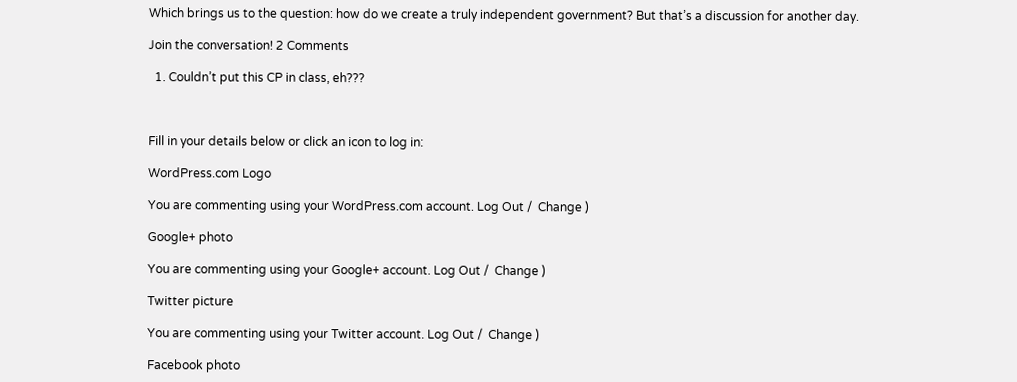Which brings us to the question: how do we create a truly independent government? But that’s a discussion for another day.

Join the conversation! 2 Comments

  1. Couldn’t put this CP in class, eh???



Fill in your details below or click an icon to log in:

WordPress.com Logo

You are commenting using your WordPress.com account. Log Out /  Change )

Google+ photo

You are commenting using your Google+ account. Log Out /  Change )

Twitter picture

You are commenting using your Twitter account. Log Out /  Change )

Facebook photo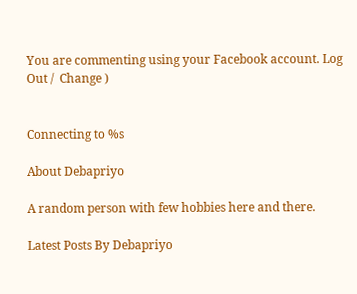You are commenting using your Facebook account. Log Out /  Change )


Connecting to %s

About Debapriyo

A random person with few hobbies here and there.

Latest Posts By Debapriyo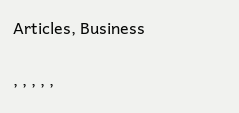Articles, Business


, , , , ,